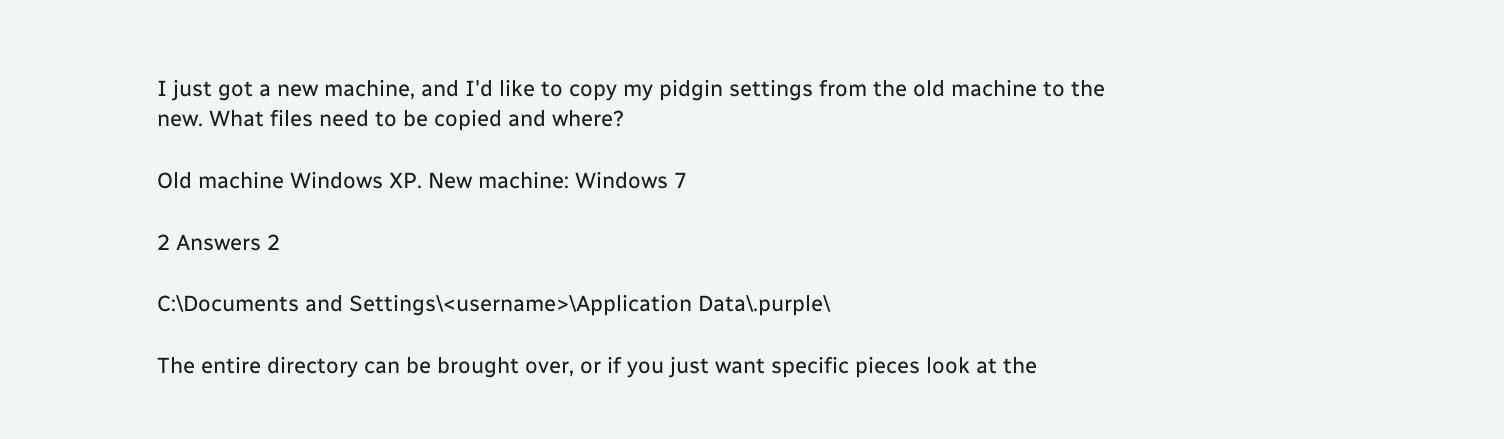I just got a new machine, and I'd like to copy my pidgin settings from the old machine to the new. What files need to be copied and where?

Old machine Windows XP. New machine: Windows 7

2 Answers 2

C:\Documents and Settings\<username>\Application Data\.purple\

The entire directory can be brought over, or if you just want specific pieces look at the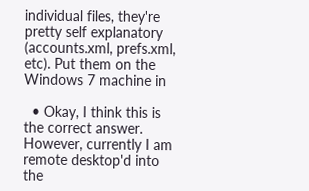individual files, they're pretty self explanatory (accounts.xml, prefs.xml, etc). Put them on the Windows 7 machine in

  • Okay, I think this is the correct answer. However, currently I am remote desktop'd into the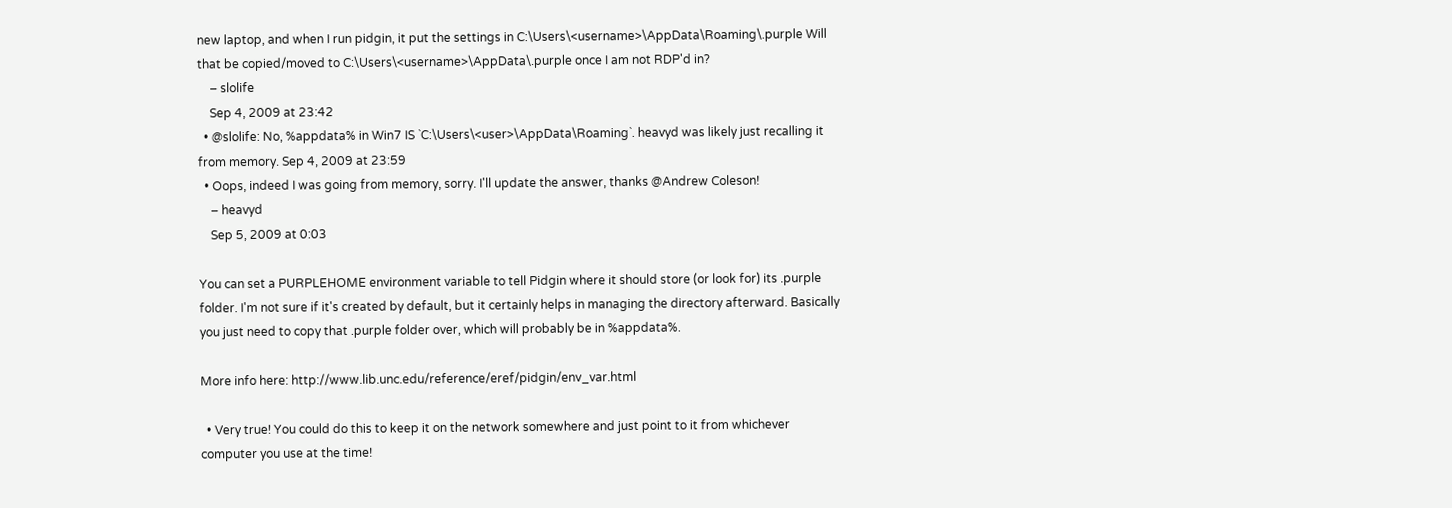new laptop, and when I run pidgin, it put the settings in C:\Users\<username>\AppData\Roaming\.purple Will that be copied/moved to C:\Users\<username>\AppData\.purple once I am not RDP'd in?
    – slolife
    Sep 4, 2009 at 23:42
  • @slolife: No, %appdata% in Win7 IS `C:\Users\<user>\AppData\Roaming`. heavyd was likely just recalling it from memory. Sep 4, 2009 at 23:59
  • Oops, indeed I was going from memory, sorry. I'll update the answer, thanks @Andrew Coleson!
    – heavyd
    Sep 5, 2009 at 0:03

You can set a PURPLEHOME environment variable to tell Pidgin where it should store (or look for) its .purple folder. I'm not sure if it's created by default, but it certainly helps in managing the directory afterward. Basically you just need to copy that .purple folder over, which will probably be in %appdata%.

More info here: http://www.lib.unc.edu/reference/eref/pidgin/env_var.html

  • Very true! You could do this to keep it on the network somewhere and just point to it from whichever computer you use at the time!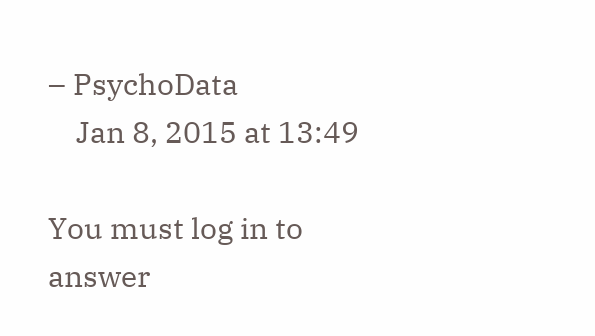– PsychoData
    Jan 8, 2015 at 13:49

You must log in to answer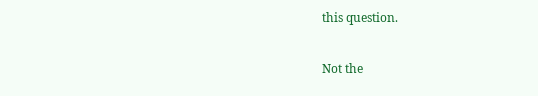this question.

Not the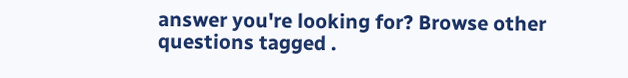answer you're looking for? Browse other questions tagged .